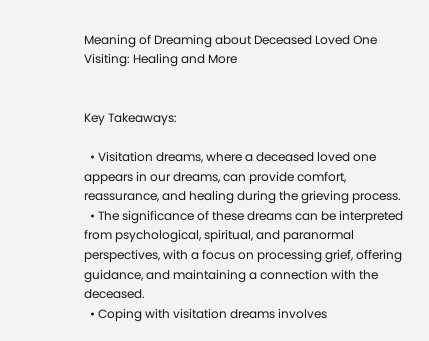Meaning of Dreaming about Deceased Loved One Visiting: Healing and More


Key Takeaways:

  • Visitation dreams, where a deceased loved one appears in our dreams, can provide comfort, reassurance, and healing during the grieving process.
  • The significance of these dreams can be interpreted from psychological, spiritual, and paranormal perspectives, with a focus on processing grief, offering guidance, and maintaining a connection with the deceased.
  • Coping with visitation dreams involves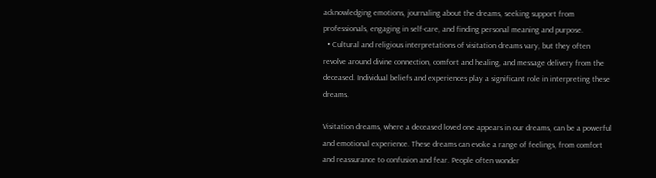acknowledging emotions, journaling about the dreams, seeking support from professionals, engaging in self-care, and finding personal meaning and purpose.
  • Cultural and religious interpretations of visitation dreams vary, but they often revolve around divine connection, comfort and healing, and message delivery from the deceased. Individual beliefs and experiences play a significant role in interpreting these dreams.

Visitation dreams, where a deceased loved one appears in our dreams, can be a powerful and emotional experience. These dreams can evoke a range of feelings, from comfort and reassurance to confusion and fear. People often wonder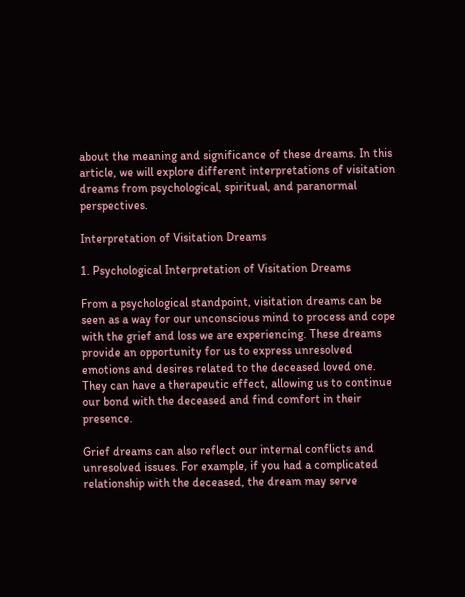about the meaning and significance of these dreams. In this article, we will explore different interpretations of visitation dreams from psychological, spiritual, and paranormal perspectives.

Interpretation of Visitation Dreams

1. Psychological Interpretation of Visitation Dreams

From a psychological standpoint, visitation dreams can be seen as a way for our unconscious mind to process and cope with the grief and loss we are experiencing. These dreams provide an opportunity for us to express unresolved emotions and desires related to the deceased loved one. They can have a therapeutic effect, allowing us to continue our bond with the deceased and find comfort in their presence.

Grief dreams can also reflect our internal conflicts and unresolved issues. For example, if you had a complicated relationship with the deceased, the dream may serve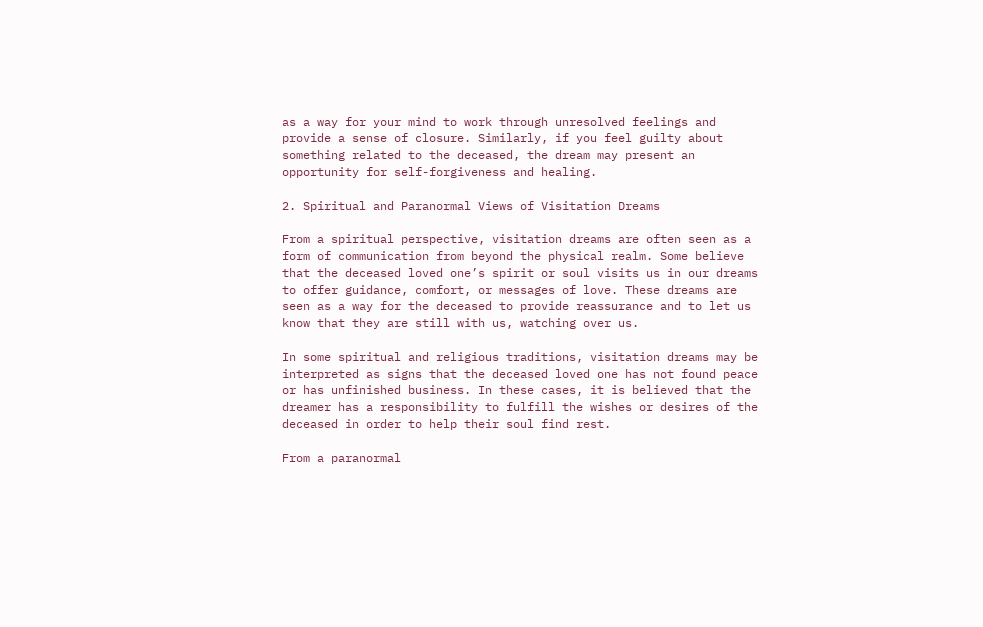as a way for your mind to work through unresolved feelings and provide a sense of closure. Similarly, if you feel guilty about something related to the deceased, the dream may present an opportunity for self-forgiveness and healing.

2. Spiritual and Paranormal Views of Visitation Dreams

From a spiritual perspective, visitation dreams are often seen as a form of communication from beyond the physical realm. Some believe that the deceased loved one’s spirit or soul visits us in our dreams to offer guidance, comfort, or messages of love. These dreams are seen as a way for the deceased to provide reassurance and to let us know that they are still with us, watching over us.

In some spiritual and religious traditions, visitation dreams may be interpreted as signs that the deceased loved one has not found peace or has unfinished business. In these cases, it is believed that the dreamer has a responsibility to fulfill the wishes or desires of the deceased in order to help their soul find rest.

From a paranormal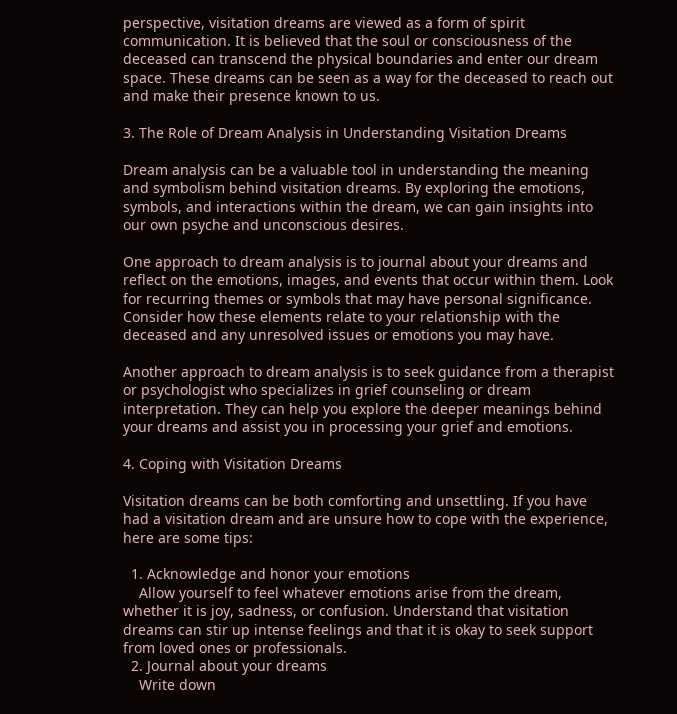perspective, visitation dreams are viewed as a form of spirit communication. It is believed that the soul or consciousness of the deceased can transcend the physical boundaries and enter our dream space. These dreams can be seen as a way for the deceased to reach out and make their presence known to us.

3. The Role of Dream Analysis in Understanding Visitation Dreams

Dream analysis can be a valuable tool in understanding the meaning and symbolism behind visitation dreams. By exploring the emotions, symbols, and interactions within the dream, we can gain insights into our own psyche and unconscious desires.

One approach to dream analysis is to journal about your dreams and reflect on the emotions, images, and events that occur within them. Look for recurring themes or symbols that may have personal significance. Consider how these elements relate to your relationship with the deceased and any unresolved issues or emotions you may have.

Another approach to dream analysis is to seek guidance from a therapist or psychologist who specializes in grief counseling or dream interpretation. They can help you explore the deeper meanings behind your dreams and assist you in processing your grief and emotions.

4. Coping with Visitation Dreams

Visitation dreams can be both comforting and unsettling. If you have had a visitation dream and are unsure how to cope with the experience, here are some tips:

  1. Acknowledge and honor your emotions
    Allow yourself to feel whatever emotions arise from the dream, whether it is joy, sadness, or confusion. Understand that visitation dreams can stir up intense feelings and that it is okay to seek support from loved ones or professionals.
  2. Journal about your dreams
    Write down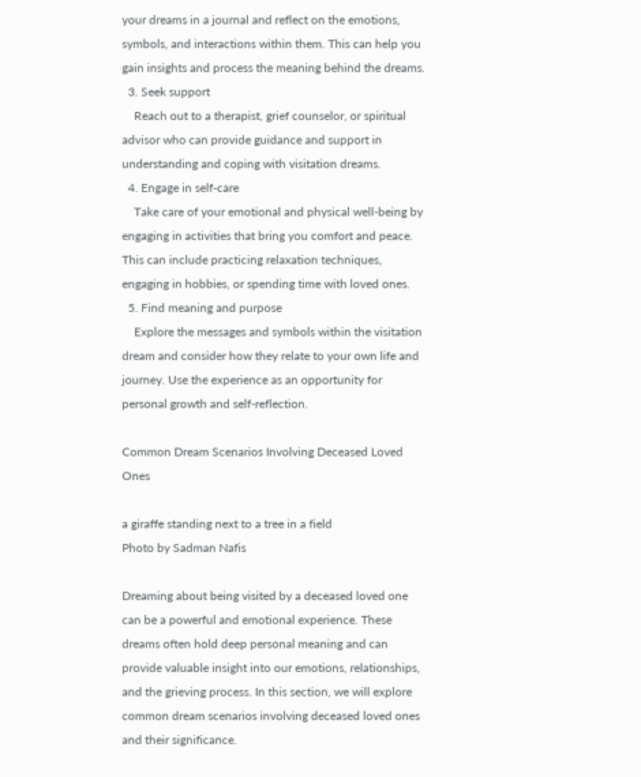your dreams in a journal and reflect on the emotions, symbols, and interactions within them. This can help you gain insights and process the meaning behind the dreams.
  3. Seek support
    Reach out to a therapist, grief counselor, or spiritual advisor who can provide guidance and support in understanding and coping with visitation dreams.
  4. Engage in self-care
    Take care of your emotional and physical well-being by engaging in activities that bring you comfort and peace. This can include practicing relaxation techniques, engaging in hobbies, or spending time with loved ones.
  5. Find meaning and purpose
    Explore the messages and symbols within the visitation dream and consider how they relate to your own life and journey. Use the experience as an opportunity for personal growth and self-reflection.

Common Dream Scenarios Involving Deceased Loved Ones

a giraffe standing next to a tree in a field
Photo by Sadman Nafis

Dreaming about being visited by a deceased loved one can be a powerful and emotional experience. These dreams often hold deep personal meaning and can provide valuable insight into our emotions, relationships, and the grieving process. In this section, we will explore common dream scenarios involving deceased loved ones and their significance.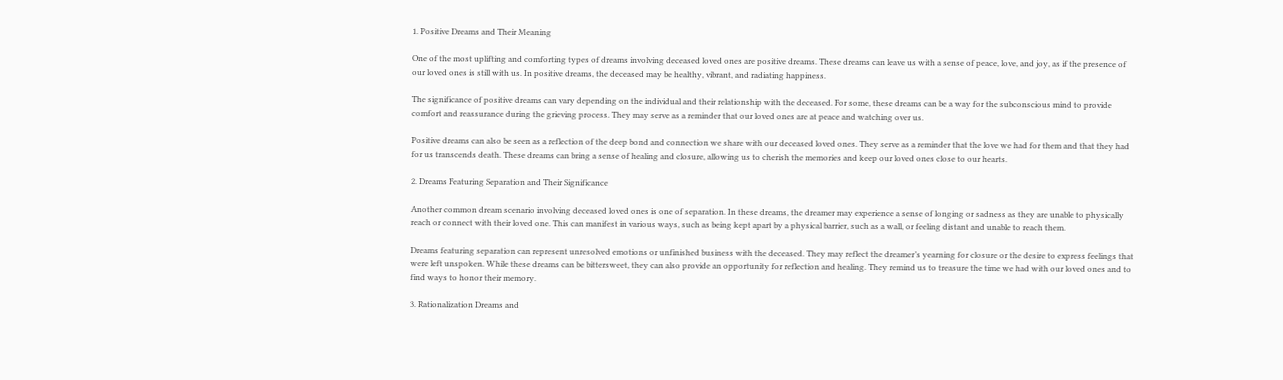1. Positive Dreams and Their Meaning

One of the most uplifting and comforting types of dreams involving deceased loved ones are positive dreams. These dreams can leave us with a sense of peace, love, and joy, as if the presence of our loved ones is still with us. In positive dreams, the deceased may be healthy, vibrant, and radiating happiness.

The significance of positive dreams can vary depending on the individual and their relationship with the deceased. For some, these dreams can be a way for the subconscious mind to provide comfort and reassurance during the grieving process. They may serve as a reminder that our loved ones are at peace and watching over us.

Positive dreams can also be seen as a reflection of the deep bond and connection we share with our deceased loved ones. They serve as a reminder that the love we had for them and that they had for us transcends death. These dreams can bring a sense of healing and closure, allowing us to cherish the memories and keep our loved ones close to our hearts.

2. Dreams Featuring Separation and Their Significance

Another common dream scenario involving deceased loved ones is one of separation. In these dreams, the dreamer may experience a sense of longing or sadness as they are unable to physically reach or connect with their loved one. This can manifest in various ways, such as being kept apart by a physical barrier, such as a wall, or feeling distant and unable to reach them.

Dreams featuring separation can represent unresolved emotions or unfinished business with the deceased. They may reflect the dreamer’s yearning for closure or the desire to express feelings that were left unspoken. While these dreams can be bittersweet, they can also provide an opportunity for reflection and healing. They remind us to treasure the time we had with our loved ones and to find ways to honor their memory.

3. Rationalization Dreams and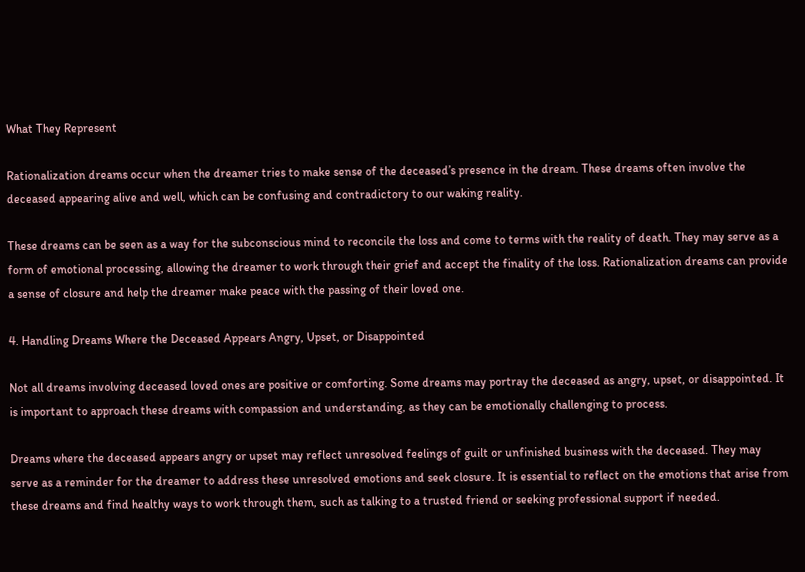What They Represent

Rationalization dreams occur when the dreamer tries to make sense of the deceased’s presence in the dream. These dreams often involve the deceased appearing alive and well, which can be confusing and contradictory to our waking reality.

These dreams can be seen as a way for the subconscious mind to reconcile the loss and come to terms with the reality of death. They may serve as a form of emotional processing, allowing the dreamer to work through their grief and accept the finality of the loss. Rationalization dreams can provide a sense of closure and help the dreamer make peace with the passing of their loved one.

4. Handling Dreams Where the Deceased Appears Angry, Upset, or Disappointed

Not all dreams involving deceased loved ones are positive or comforting. Some dreams may portray the deceased as angry, upset, or disappointed. It is important to approach these dreams with compassion and understanding, as they can be emotionally challenging to process.

Dreams where the deceased appears angry or upset may reflect unresolved feelings of guilt or unfinished business with the deceased. They may serve as a reminder for the dreamer to address these unresolved emotions and seek closure. It is essential to reflect on the emotions that arise from these dreams and find healthy ways to work through them, such as talking to a trusted friend or seeking professional support if needed.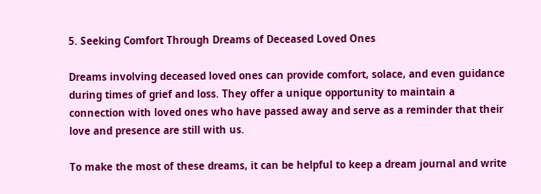5. Seeking Comfort Through Dreams of Deceased Loved Ones

Dreams involving deceased loved ones can provide comfort, solace, and even guidance during times of grief and loss. They offer a unique opportunity to maintain a connection with loved ones who have passed away and serve as a reminder that their love and presence are still with us.

To make the most of these dreams, it can be helpful to keep a dream journal and write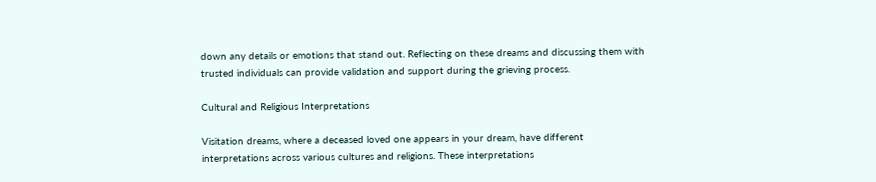down any details or emotions that stand out. Reflecting on these dreams and discussing them with trusted individuals can provide validation and support during the grieving process.

Cultural and Religious Interpretations

Visitation dreams, where a deceased loved one appears in your dream, have different interpretations across various cultures and religions. These interpretations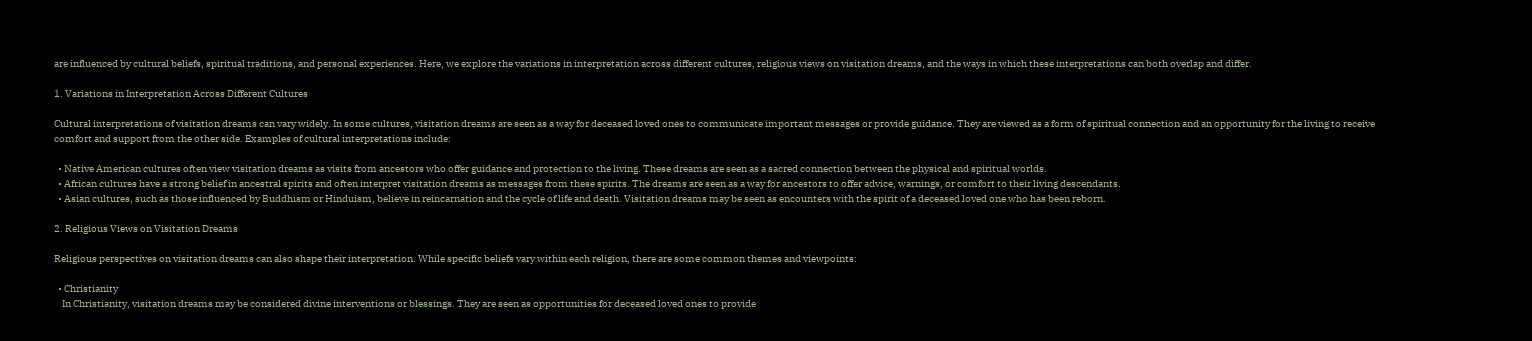are influenced by cultural beliefs, spiritual traditions, and personal experiences. Here, we explore the variations in interpretation across different cultures, religious views on visitation dreams, and the ways in which these interpretations can both overlap and differ.

1. Variations in Interpretation Across Different Cultures

Cultural interpretations of visitation dreams can vary widely. In some cultures, visitation dreams are seen as a way for deceased loved ones to communicate important messages or provide guidance. They are viewed as a form of spiritual connection and an opportunity for the living to receive comfort and support from the other side. Examples of cultural interpretations include:

  • Native American cultures often view visitation dreams as visits from ancestors who offer guidance and protection to the living. These dreams are seen as a sacred connection between the physical and spiritual worlds.
  • African cultures have a strong belief in ancestral spirits and often interpret visitation dreams as messages from these spirits. The dreams are seen as a way for ancestors to offer advice, warnings, or comfort to their living descendants.
  • Asian cultures, such as those influenced by Buddhism or Hinduism, believe in reincarnation and the cycle of life and death. Visitation dreams may be seen as encounters with the spirit of a deceased loved one who has been reborn.

2. Religious Views on Visitation Dreams

Religious perspectives on visitation dreams can also shape their interpretation. While specific beliefs vary within each religion, there are some common themes and viewpoints:

  • Christianity
    In Christianity, visitation dreams may be considered divine interventions or blessings. They are seen as opportunities for deceased loved ones to provide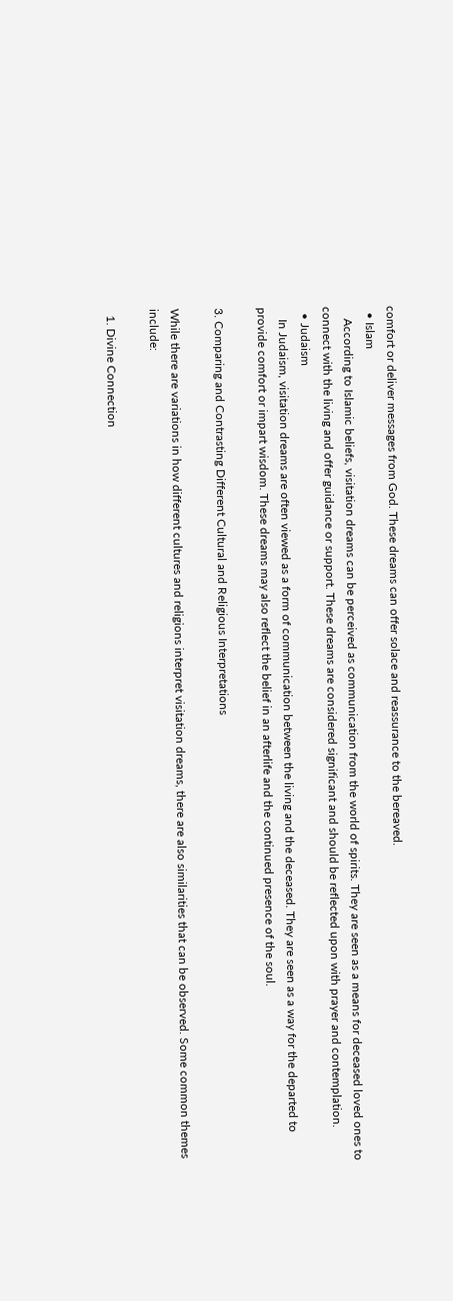comfort or deliver messages from God. These dreams can offer solace and reassurance to the bereaved.
  • Islam
    According to Islamic beliefs, visitation dreams can be perceived as communication from the world of spirits. They are seen as a means for deceased loved ones to connect with the living and offer guidance or support. These dreams are considered significant and should be reflected upon with prayer and contemplation.
  • Judaism
    In Judaism, visitation dreams are often viewed as a form of communication between the living and the deceased. They are seen as a way for the departed to provide comfort or impart wisdom. These dreams may also reflect the belief in an afterlife and the continued presence of the soul.

3. Comparing and Contrasting Different Cultural and Religious Interpretations

While there are variations in how different cultures and religions interpret visitation dreams, there are also similarities that can be observed. Some common themes include:

  1. Divine Connection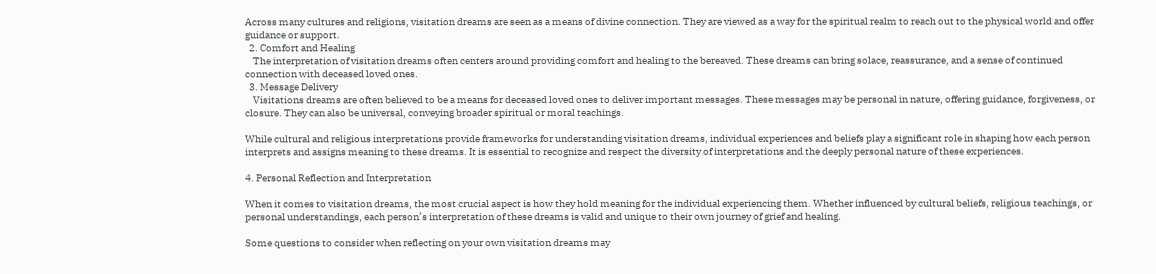Across many cultures and religions, visitation dreams are seen as a means of divine connection. They are viewed as a way for the spiritual realm to reach out to the physical world and offer guidance or support.
  2. Comfort and Healing
    The interpretation of visitation dreams often centers around providing comfort and healing to the bereaved. These dreams can bring solace, reassurance, and a sense of continued connection with deceased loved ones.
  3. Message Delivery
    Visitations dreams are often believed to be a means for deceased loved ones to deliver important messages. These messages may be personal in nature, offering guidance, forgiveness, or closure. They can also be universal, conveying broader spiritual or moral teachings.

While cultural and religious interpretations provide frameworks for understanding visitation dreams, individual experiences and beliefs play a significant role in shaping how each person interprets and assigns meaning to these dreams. It is essential to recognize and respect the diversity of interpretations and the deeply personal nature of these experiences.

4. Personal Reflection and Interpretation

When it comes to visitation dreams, the most crucial aspect is how they hold meaning for the individual experiencing them. Whether influenced by cultural beliefs, religious teachings, or personal understandings, each person’s interpretation of these dreams is valid and unique to their own journey of grief and healing.

Some questions to consider when reflecting on your own visitation dreams may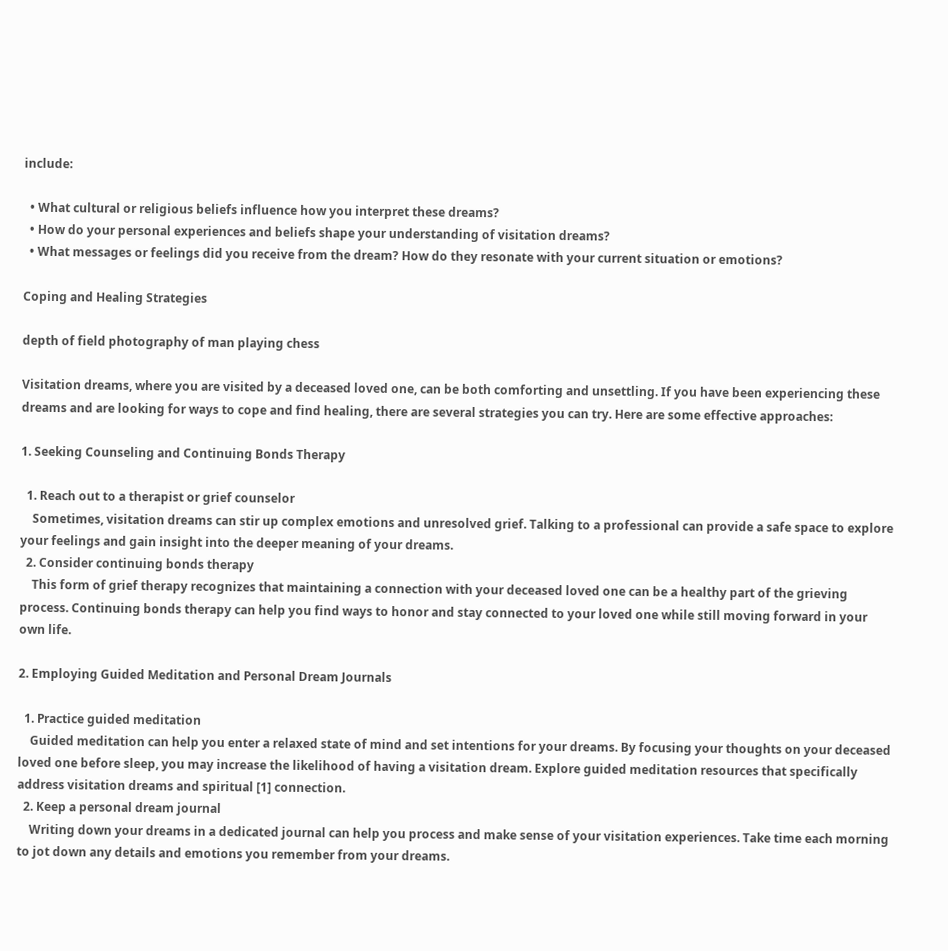include:

  • What cultural or religious beliefs influence how you interpret these dreams?
  • How do your personal experiences and beliefs shape your understanding of visitation dreams?
  • What messages or feelings did you receive from the dream? How do they resonate with your current situation or emotions?

Coping and Healing Strategies

depth of field photography of man playing chess

Visitation dreams, where you are visited by a deceased loved one, can be both comforting and unsettling. If you have been experiencing these dreams and are looking for ways to cope and find healing, there are several strategies you can try. Here are some effective approaches:

1. Seeking Counseling and Continuing Bonds Therapy

  1. Reach out to a therapist or grief counselor
    Sometimes, visitation dreams can stir up complex emotions and unresolved grief. Talking to a professional can provide a safe space to explore your feelings and gain insight into the deeper meaning of your dreams.
  2. Consider continuing bonds therapy
    This form of grief therapy recognizes that maintaining a connection with your deceased loved one can be a healthy part of the grieving process. Continuing bonds therapy can help you find ways to honor and stay connected to your loved one while still moving forward in your own life.

2. Employing Guided Meditation and Personal Dream Journals

  1. Practice guided meditation
    Guided meditation can help you enter a relaxed state of mind and set intentions for your dreams. By focusing your thoughts on your deceased loved one before sleep, you may increase the likelihood of having a visitation dream. Explore guided meditation resources that specifically address visitation dreams and spiritual [1] connection.
  2. Keep a personal dream journal
    Writing down your dreams in a dedicated journal can help you process and make sense of your visitation experiences. Take time each morning to jot down any details and emotions you remember from your dreams.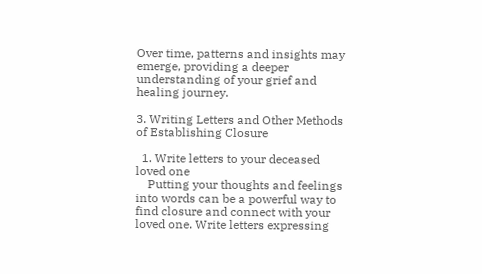Over time, patterns and insights may emerge, providing a deeper understanding of your grief and healing journey.

3. Writing Letters and Other Methods of Establishing Closure

  1. Write letters to your deceased loved one
    Putting your thoughts and feelings into words can be a powerful way to find closure and connect with your loved one. Write letters expressing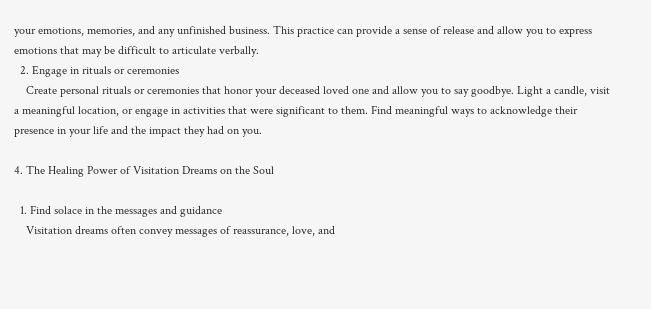your emotions, memories, and any unfinished business. This practice can provide a sense of release and allow you to express emotions that may be difficult to articulate verbally.
  2. Engage in rituals or ceremonies
    Create personal rituals or ceremonies that honor your deceased loved one and allow you to say goodbye. Light a candle, visit a meaningful location, or engage in activities that were significant to them. Find meaningful ways to acknowledge their presence in your life and the impact they had on you.

4. The Healing Power of Visitation Dreams on the Soul

  1. Find solace in the messages and guidance
    Visitation dreams often convey messages of reassurance, love, and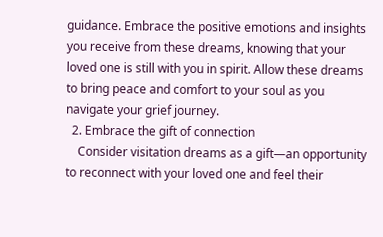guidance. Embrace the positive emotions and insights you receive from these dreams, knowing that your loved one is still with you in spirit. Allow these dreams to bring peace and comfort to your soul as you navigate your grief journey.
  2. Embrace the gift of connection
    Consider visitation dreams as a gift—an opportunity to reconnect with your loved one and feel their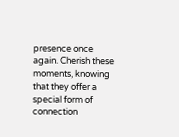presence once again. Cherish these moments, knowing that they offer a special form of connection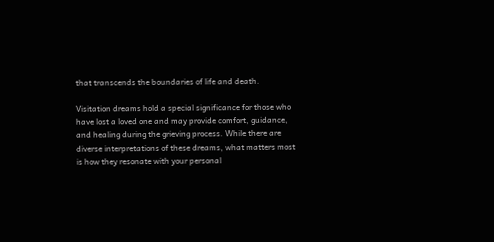that transcends the boundaries of life and death.

Visitation dreams hold a special significance for those who have lost a loved one and may provide comfort, guidance, and healing during the grieving process. While there are diverse interpretations of these dreams, what matters most is how they resonate with your personal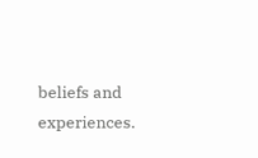beliefs and experiences.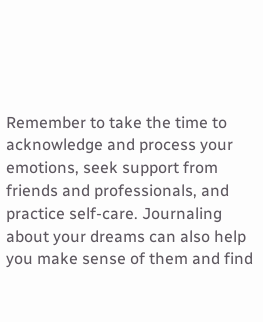Remember to take the time to acknowledge and process your emotions, seek support from friends and professionals, and practice self-care. Journaling about your dreams can also help you make sense of them and find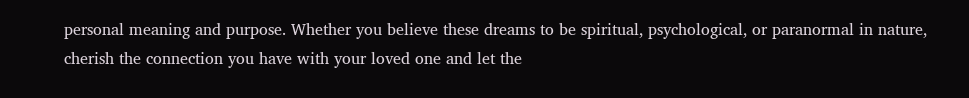personal meaning and purpose. Whether you believe these dreams to be spiritual, psychological, or paranormal in nature, cherish the connection you have with your loved one and let the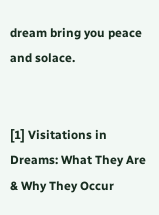dream bring you peace and solace.


[1] Visitations in Dreams: What They Are & Why They Occur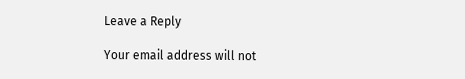Leave a Reply

Your email address will not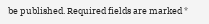be published. Required fields are marked *